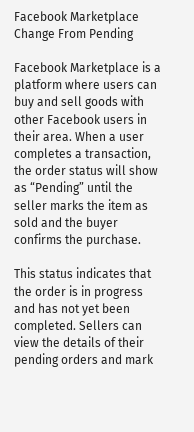Facebook Marketplace Change From Pending

Facebook Marketplace is a platform where users can buy and sell goods with other Facebook users in their area. When a user completes a transaction, the order status will show as “Pending” until the seller marks the item as sold and the buyer confirms the purchase.

This status indicates that the order is in progress and has not yet been completed. Sellers can view the details of their pending orders and mark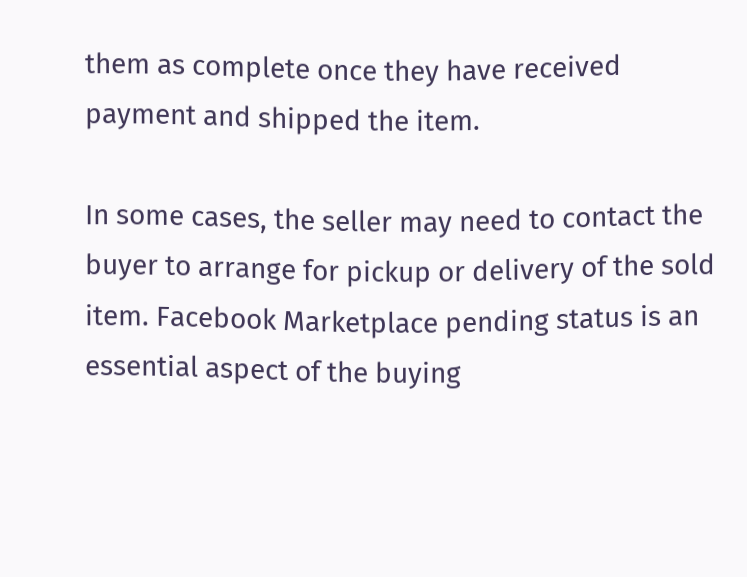them as complete once they have received payment and shipped the item.

In some cases, the seller may need to contact the buyer to arrange for pickup or delivery of the sold item. Facebook Marketplace pending status is an essential aspect of the buying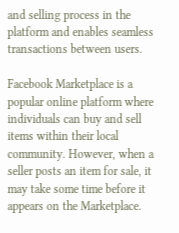and selling process in the platform and enables seamless transactions between users.

Facebook Marketplace is a popular online platform where individuals can buy and sell items within their local community. However, when a seller posts an item for sale, it may take some time before it appears on the Marketplace.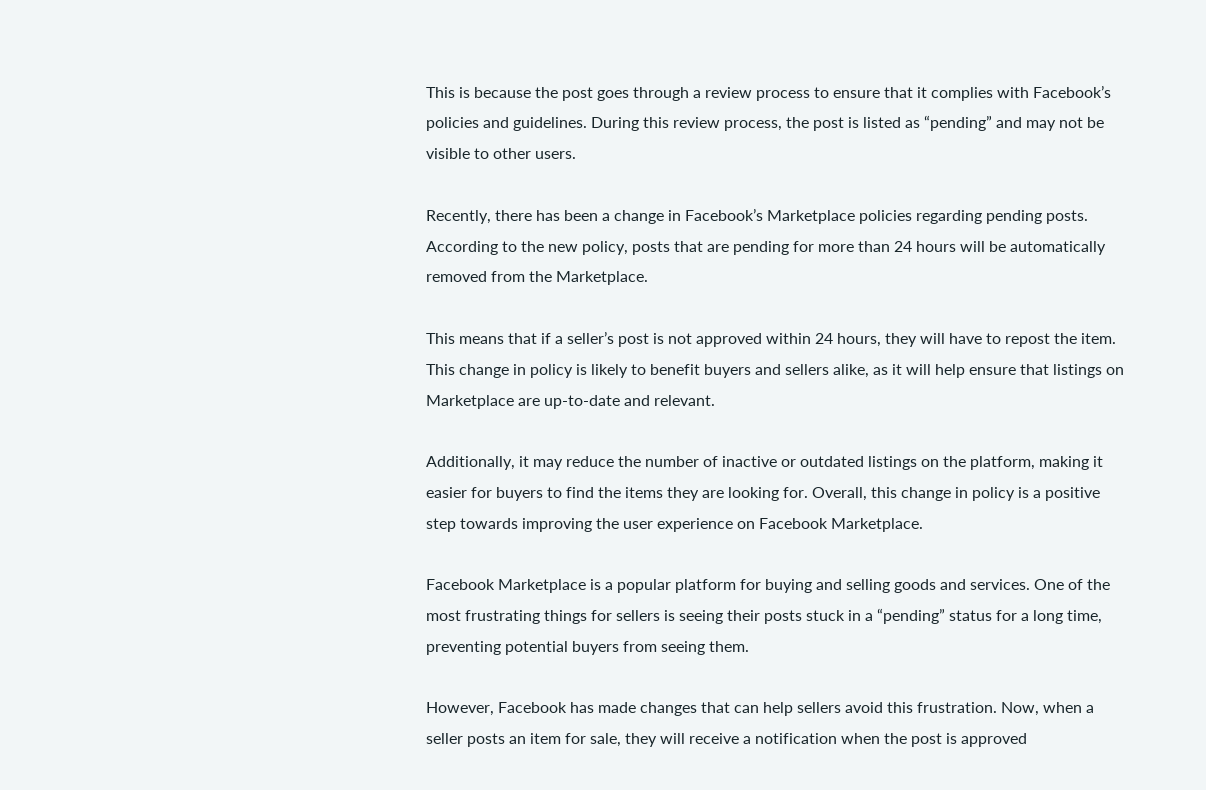This is because the post goes through a review process to ensure that it complies with Facebook’s policies and guidelines. During this review process, the post is listed as “pending” and may not be visible to other users.

Recently, there has been a change in Facebook’s Marketplace policies regarding pending posts. According to the new policy, posts that are pending for more than 24 hours will be automatically removed from the Marketplace.

This means that if a seller’s post is not approved within 24 hours, they will have to repost the item. This change in policy is likely to benefit buyers and sellers alike, as it will help ensure that listings on Marketplace are up-to-date and relevant.

Additionally, it may reduce the number of inactive or outdated listings on the platform, making it easier for buyers to find the items they are looking for. Overall, this change in policy is a positive step towards improving the user experience on Facebook Marketplace.

Facebook Marketplace is a popular platform for buying and selling goods and services. One of the most frustrating things for sellers is seeing their posts stuck in a “pending” status for a long time, preventing potential buyers from seeing them.

However, Facebook has made changes that can help sellers avoid this frustration. Now, when a seller posts an item for sale, they will receive a notification when the post is approved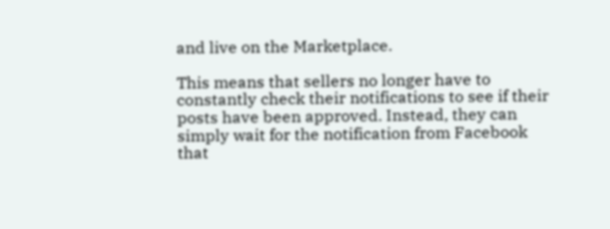and live on the Marketplace.

This means that sellers no longer have to constantly check their notifications to see if their posts have been approved. Instead, they can simply wait for the notification from Facebook that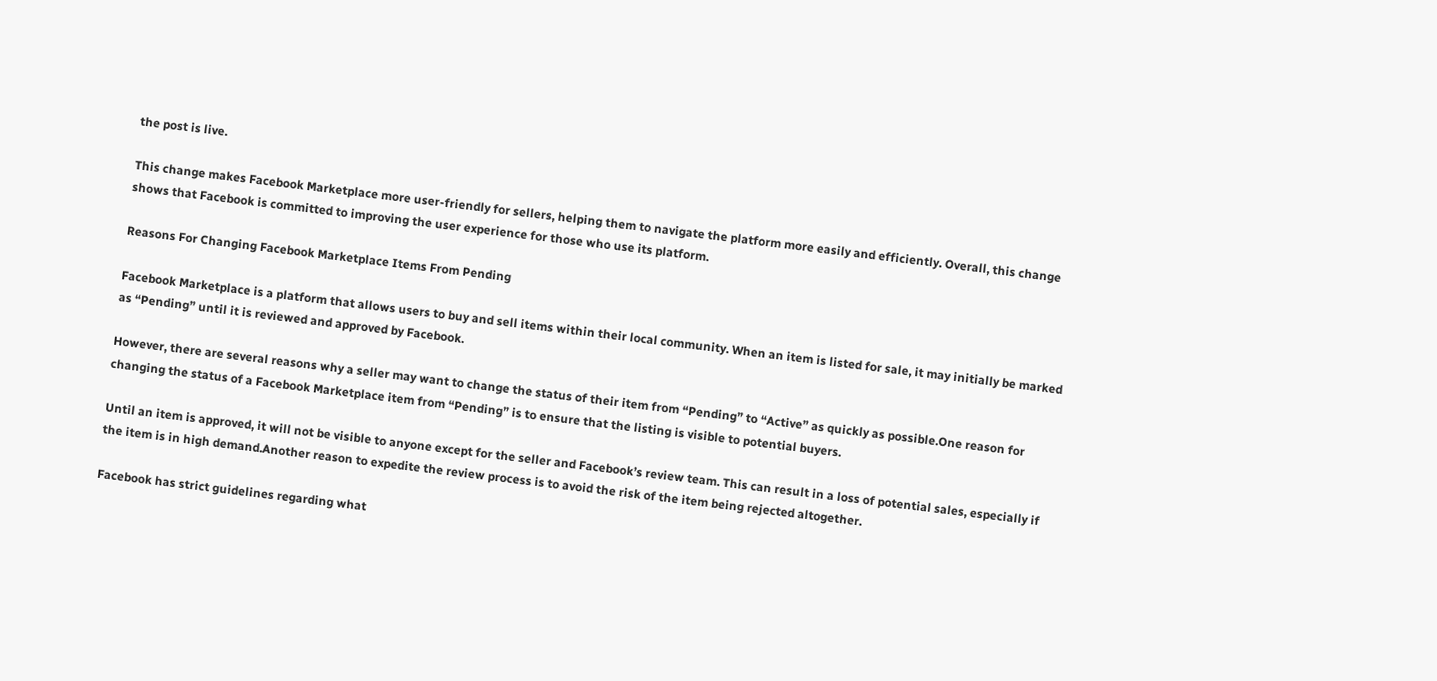the post is live.

This change makes Facebook Marketplace more user-friendly for sellers, helping them to navigate the platform more easily and efficiently. Overall, this change shows that Facebook is committed to improving the user experience for those who use its platform.

Reasons For Changing Facebook Marketplace Items From Pending

Facebook Marketplace is a platform that allows users to buy and sell items within their local community. When an item is listed for sale, it may initially be marked as “Pending” until it is reviewed and approved by Facebook.

However, there are several reasons why a seller may want to change the status of their item from “Pending” to “Active” as quickly as possible.One reason for changing the status of a Facebook Marketplace item from “Pending” is to ensure that the listing is visible to potential buyers.

Until an item is approved, it will not be visible to anyone except for the seller and Facebook’s review team. This can result in a loss of potential sales, especially if the item is in high demand.Another reason to expedite the review process is to avoid the risk of the item being rejected altogether.

Facebook has strict guidelines regarding what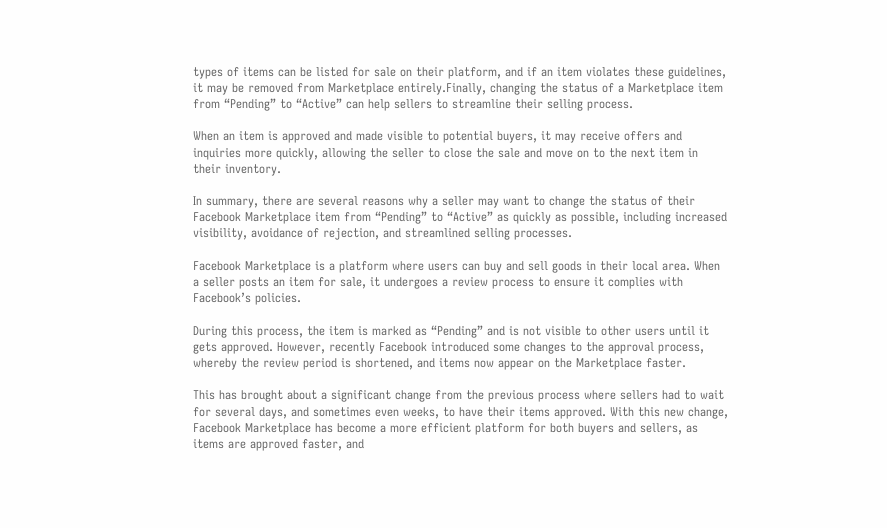types of items can be listed for sale on their platform, and if an item violates these guidelines, it may be removed from Marketplace entirely.Finally, changing the status of a Marketplace item from “Pending” to “Active” can help sellers to streamline their selling process.

When an item is approved and made visible to potential buyers, it may receive offers and inquiries more quickly, allowing the seller to close the sale and move on to the next item in their inventory.

In summary, there are several reasons why a seller may want to change the status of their Facebook Marketplace item from “Pending” to “Active” as quickly as possible, including increased visibility, avoidance of rejection, and streamlined selling processes.

Facebook Marketplace is a platform where users can buy and sell goods in their local area. When a seller posts an item for sale, it undergoes a review process to ensure it complies with Facebook’s policies.

During this process, the item is marked as “Pending” and is not visible to other users until it gets approved. However, recently Facebook introduced some changes to the approval process, whereby the review period is shortened, and items now appear on the Marketplace faster.

This has brought about a significant change from the previous process where sellers had to wait for several days, and sometimes even weeks, to have their items approved. With this new change, Facebook Marketplace has become a more efficient platform for both buyers and sellers, as items are approved faster, and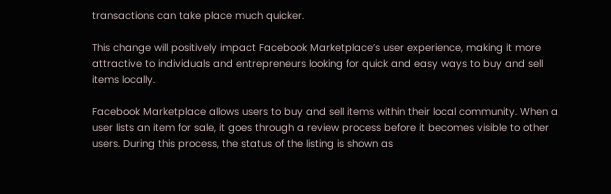transactions can take place much quicker.

This change will positively impact Facebook Marketplace’s user experience, making it more attractive to individuals and entrepreneurs looking for quick and easy ways to buy and sell items locally.

Facebook Marketplace allows users to buy and sell items within their local community. When a user lists an item for sale, it goes through a review process before it becomes visible to other users. During this process, the status of the listing is shown as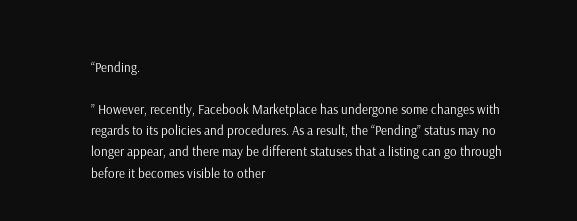“Pending.

” However, recently, Facebook Marketplace has undergone some changes with regards to its policies and procedures. As a result, the “Pending” status may no longer appear, and there may be different statuses that a listing can go through before it becomes visible to other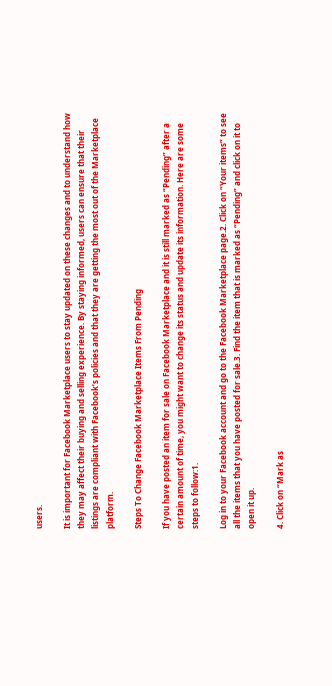users.

It is important for Facebook Marketplace users to stay updated on these changes and to understand how they may affect their buying and selling experience. By staying informed, users can ensure that their listings are compliant with Facebook’s policies and that they are getting the most out of the Marketplace platform.

Steps To Change Facebook Marketplace Items From Pending

If you have posted an item for sale on Facebook Marketplace and it is still marked as “Pending” after a certain amount of time, you might want to change its status and update its information. Here are some steps to follow:1.

Log in to your Facebook account and go to the Facebook Marketplace page.2. Click on “Your items” to see all the items that you have posted for sale.3. Find the item that is marked as “Pending” and click on it to open it up.

4. Click on “Mark as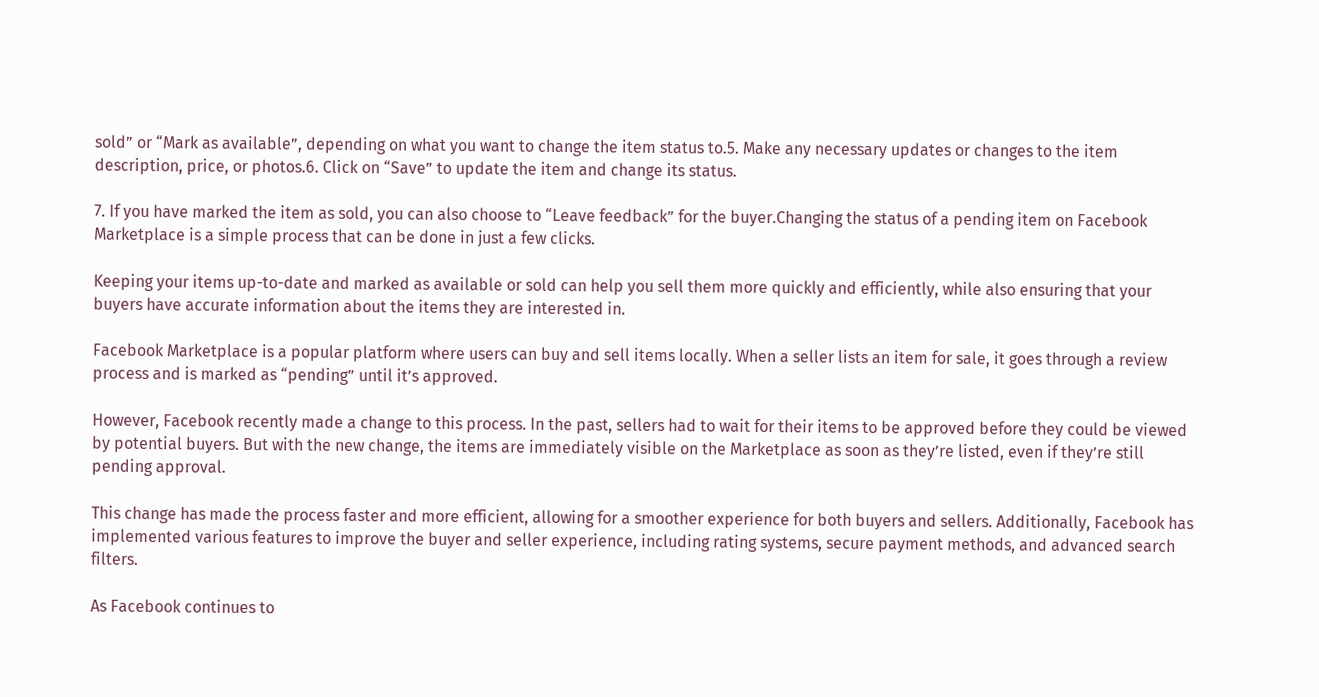sold” or “Mark as available”, depending on what you want to change the item status to.5. Make any necessary updates or changes to the item description, price, or photos.6. Click on “Save” to update the item and change its status.

7. If you have marked the item as sold, you can also choose to “Leave feedback” for the buyer.Changing the status of a pending item on Facebook Marketplace is a simple process that can be done in just a few clicks.

Keeping your items up-to-date and marked as available or sold can help you sell them more quickly and efficiently, while also ensuring that your buyers have accurate information about the items they are interested in.

Facebook Marketplace is a popular platform where users can buy and sell items locally. When a seller lists an item for sale, it goes through a review process and is marked as “pending” until it’s approved.

However, Facebook recently made a change to this process. In the past, sellers had to wait for their items to be approved before they could be viewed by potential buyers. But with the new change, the items are immediately visible on the Marketplace as soon as they’re listed, even if they’re still pending approval.

This change has made the process faster and more efficient, allowing for a smoother experience for both buyers and sellers. Additionally, Facebook has implemented various features to improve the buyer and seller experience, including rating systems, secure payment methods, and advanced search filters.

As Facebook continues to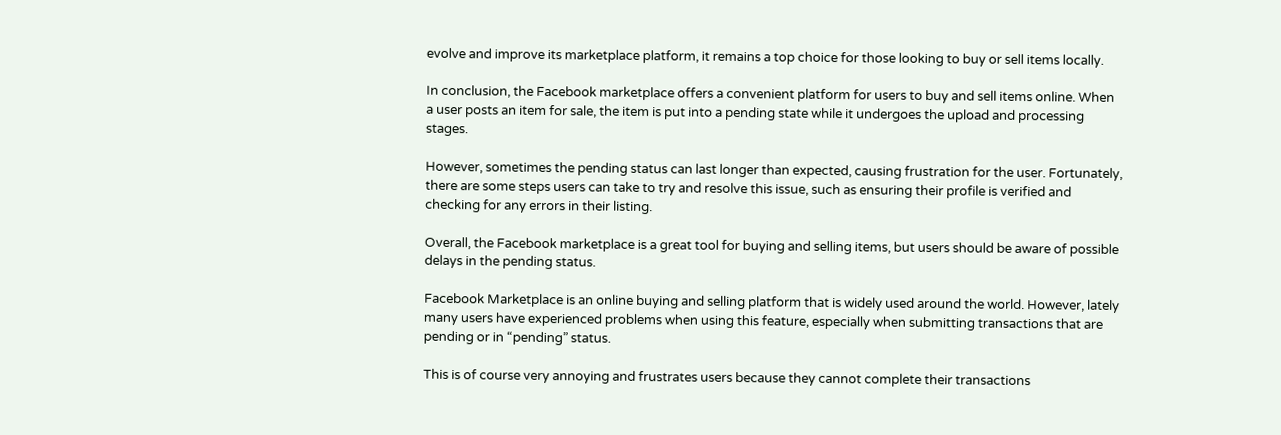evolve and improve its marketplace platform, it remains a top choice for those looking to buy or sell items locally.

In conclusion, the Facebook marketplace offers a convenient platform for users to buy and sell items online. When a user posts an item for sale, the item is put into a pending state while it undergoes the upload and processing stages.

However, sometimes the pending status can last longer than expected, causing frustration for the user. Fortunately, there are some steps users can take to try and resolve this issue, such as ensuring their profile is verified and checking for any errors in their listing.

Overall, the Facebook marketplace is a great tool for buying and selling items, but users should be aware of possible delays in the pending status.

Facebook Marketplace is an online buying and selling platform that is widely used around the world. However, lately many users have experienced problems when using this feature, especially when submitting transactions that are pending or in “pending” status.

This is of course very annoying and frustrates users because they cannot complete their transactions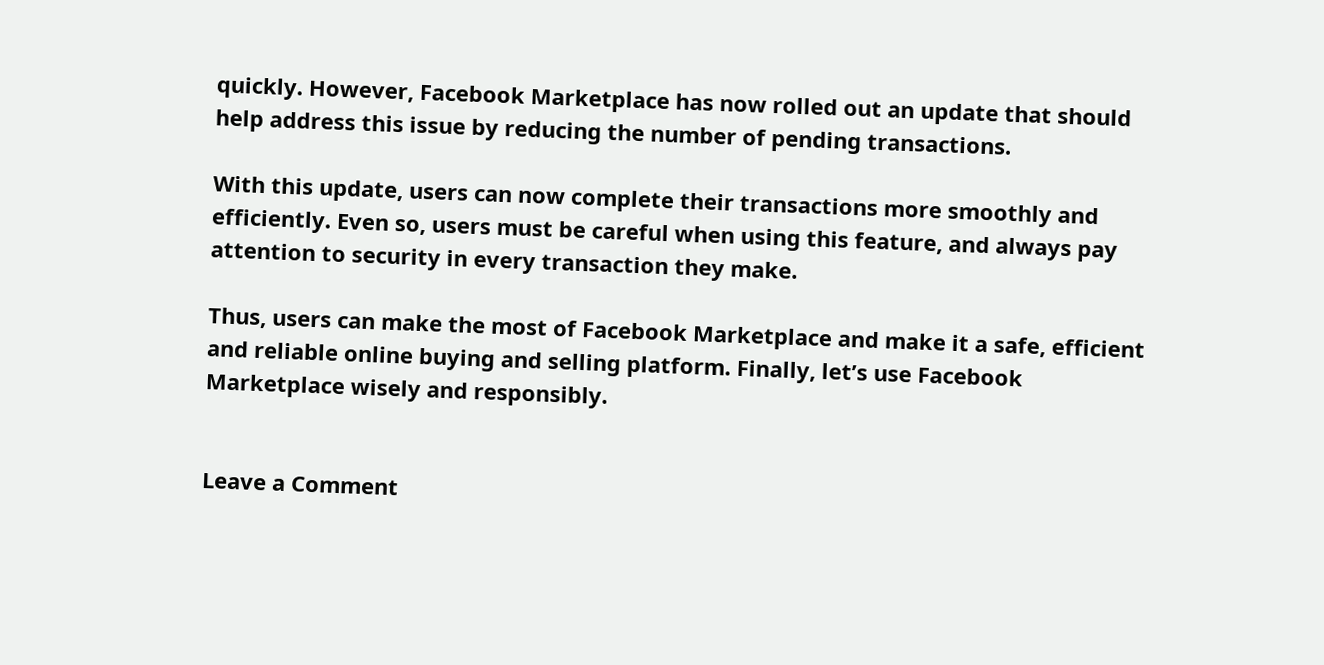quickly. However, Facebook Marketplace has now rolled out an update that should help address this issue by reducing the number of pending transactions.

With this update, users can now complete their transactions more smoothly and efficiently. Even so, users must be careful when using this feature, and always pay attention to security in every transaction they make.

Thus, users can make the most of Facebook Marketplace and make it a safe, efficient and reliable online buying and selling platform. Finally, let’s use Facebook Marketplace wisely and responsibly.


Leave a Comment